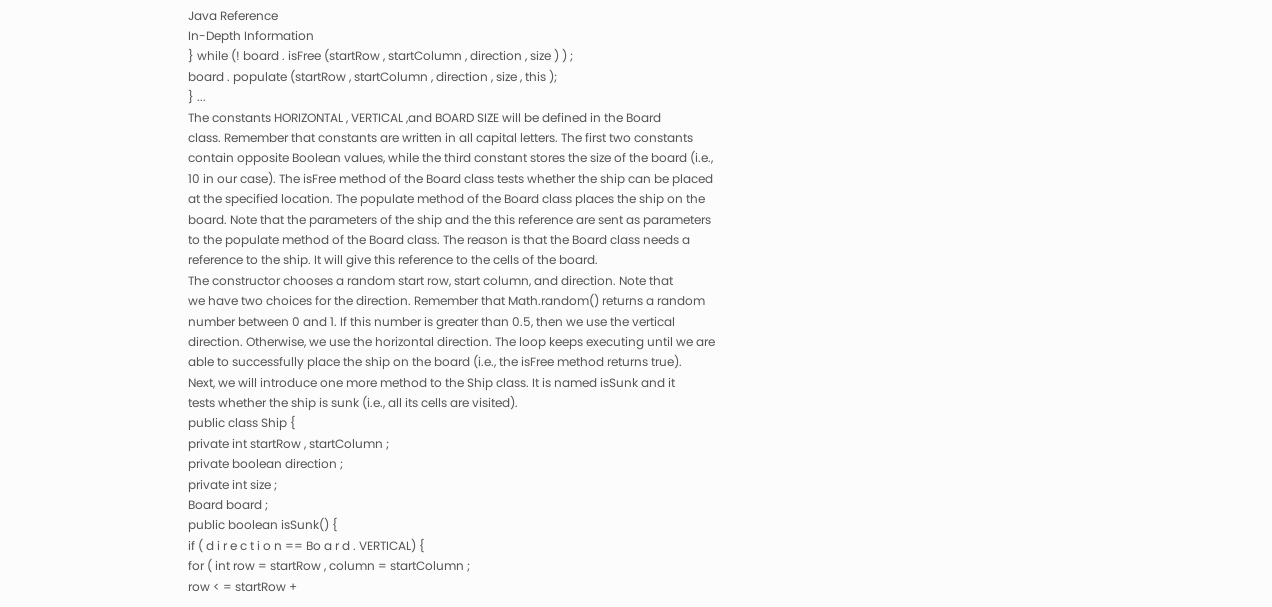Java Reference
In-Depth Information
} while (! board . isFree (startRow , startColumn , direction , size ) ) ;
board . populate (startRow , startColumn , direction , size , this );
} ...
The constants HORIZONTAL , VERTICAL ,and BOARD SIZE will be defined in the Board
class. Remember that constants are written in all capital letters. The first two constants
contain opposite Boolean values, while the third constant stores the size of the board (i.e.,
10 in our case). The isFree method of the Board class tests whether the ship can be placed
at the specified location. The populate method of the Board class places the ship on the
board. Note that the parameters of the ship and the this reference are sent as parameters
to the populate method of the Board class. The reason is that the Board class needs a
reference to the ship. It will give this reference to the cells of the board.
The constructor chooses a random start row, start column, and direction. Note that
we have two choices for the direction. Remember that Math.random() returns a random
number between 0 and 1. If this number is greater than 0.5, then we use the vertical
direction. Otherwise, we use the horizontal direction. The loop keeps executing until we are
able to successfully place the ship on the board (i.e., the isFree method returns true).
Next, we will introduce one more method to the Ship class. It is named isSunk and it
tests whether the ship is sunk (i.e., all its cells are visited).
public class Ship {
private int startRow , startColumn ;
private boolean direction ;
private int size ;
Board board ;
public boolean isSunk() {
if ( d i r e c t i o n == Bo a r d . VERTICAL) {
for ( int row = startRow , column = startColumn ;
row < = startRow +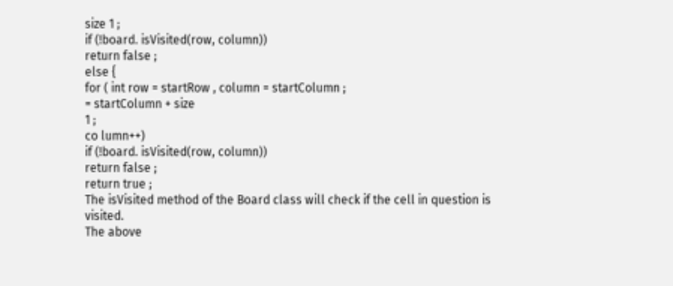size 1 ;
if (!board. isVisited(row, column))
return false ;
else {
for ( int row = startRow , column = startColumn ;
= startColumn + size
1 ;
co lumn++)
if (!board. isVisited(row, column))
return false ;
return true ;
The isVisited method of the Board class will check if the cell in question is visited.
The above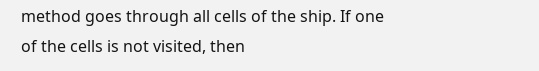method goes through all cells of the ship. If one of the cells is not visited, then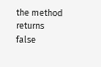the method returns false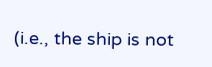(i.e., the ship is not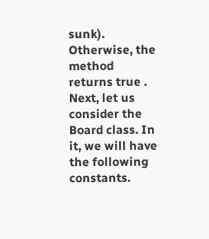sunk). Otherwise, the method returns true .
Next, let us consider the Board class. In it, we will have the following constants.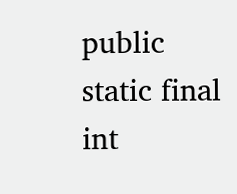public static final int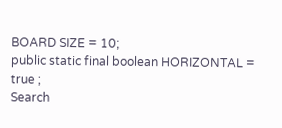BOARD SIZE = 10;
public static final boolean HORIZONTAL = true ;
Search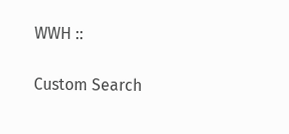WWH ::

Custom Search